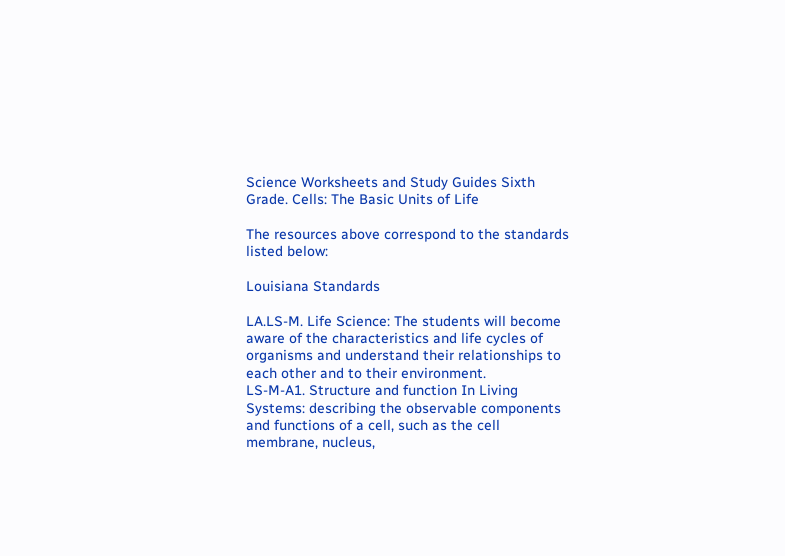Science Worksheets and Study Guides Sixth Grade. Cells: The Basic Units of Life

The resources above correspond to the standards listed below:

Louisiana Standards

LA.LS-M. Life Science: The students will become aware of the characteristics and life cycles of organisms and understand their relationships to each other and to their environment.
LS-M-A1. Structure and function In Living Systems: describing the observable components and functions of a cell, such as the cell membrane, nucleus,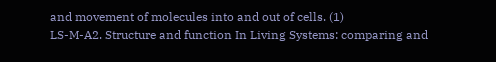and movement of molecules into and out of cells. (1)
LS-M-A2. Structure and function In Living Systems: comparing and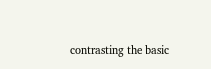contrasting the basic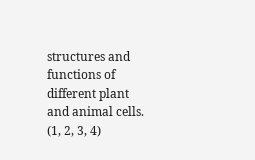structures and functions of different plant and animal cells. (1, 2, 3, 4)